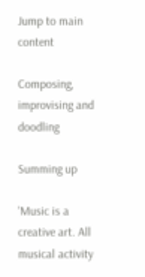Jump to main content

Composing, improvising and doodling

Summing up

'Music is a creative art. All musical activity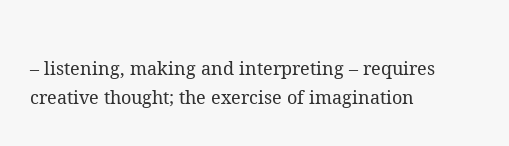– listening, making and interpreting – requires creative thought; the exercise of imagination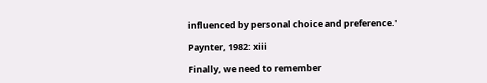influenced by personal choice and preference.'

Paynter, 1982: xiii

Finally, we need to remember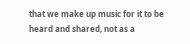that we make up music for it to be heard and shared, not as a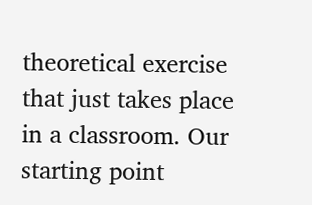theoretical exercise that just takes place in a classroom. Our starting point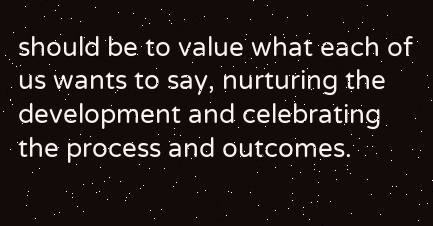should be to value what each of us wants to say, nurturing the development and celebrating the process and outcomes.